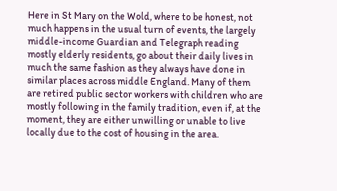Here in St Mary on the Wold, where to be honest, not much happens in the usual turn of events, the largely middle-income Guardian and Telegraph reading mostly elderly residents, go about their daily lives in much the same fashion as they always have done in similar places across middle England. Many of them are retired public sector workers with children who are mostly following in the family tradition, even if, at the moment, they are either unwilling or unable to live locally due to the cost of housing in the area.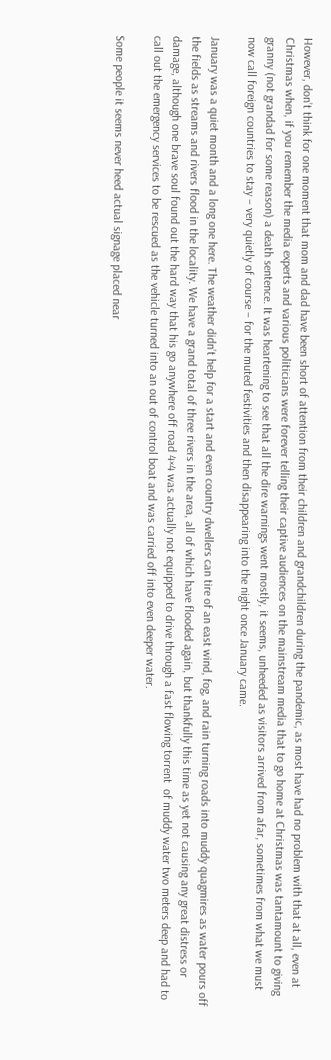However, don’t think for one moment that mom and dad have been short of attention from their children and grandchildren during the pandemic, as most have had no problem with that at all, even at Christmas when, if you remember the media experts and various politicians were forever telling their captive audiences on the mainstream media that to go home at Christmas was tantamount to giving granny (not grandad for some reason) a death sentence. It was heartening to see that all the dire warnings went mostly, it seems, unheeded as visitors arrived from afar, sometimes from what we must now call foreign countries to stay – very quietly of course – for the muted festivities and then disappearing into the night once January came.

January was a quiet month and a long one here. The weather didn’t help for a start and even country dwellers can tire of an east wind, fog, and rain turning roads into muddy quagmires as water pours off the fields as streams and rivers flood in the locality. We have a grand total of three rivers in the area, all of which have flooded again, but thankfully this time as yet not causing any great distress or damage, although one brave soul found out the hard way that his go anywhere off road 4×4 was actually not equipped to drive through a fast flowing torrent  of muddy water two meters deep and had to call out the emergency services to be rescued as the vehicle turned into an out of control boat and was carried off into even deeper water.

Some people it seems never heed actual signage placed near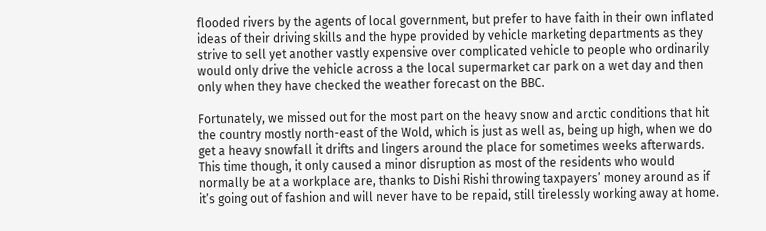flooded rivers by the agents of local government, but prefer to have faith in their own inflated ideas of their driving skills and the hype provided by vehicle marketing departments as they strive to sell yet another vastly expensive over complicated vehicle to people who ordinarily would only drive the vehicle across a the local supermarket car park on a wet day and then only when they have checked the weather forecast on the BBC.

Fortunately, we missed out for the most part on the heavy snow and arctic conditions that hit the country mostly north-east of the Wold, which is just as well as, being up high, when we do get a heavy snowfall it drifts and lingers around the place for sometimes weeks afterwards. This time though, it only caused a minor disruption as most of the residents who would normally be at a workplace are, thanks to Dishi Rishi throwing taxpayers’ money around as if it’s going out of fashion and will never have to be repaid, still tirelessly working away at home.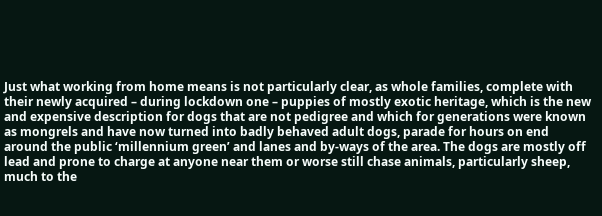Just what working from home means is not particularly clear, as whole families, complete with their newly acquired – during lockdown one – puppies of mostly exotic heritage, which is the new and expensive description for dogs that are not pedigree and which for generations were known as mongrels and have now turned into badly behaved adult dogs, parade for hours on end around the public ‘millennium green’ and lanes and by-ways of the area. The dogs are mostly off lead and prone to charge at anyone near them or worse still chase animals, particularly sheep, much to the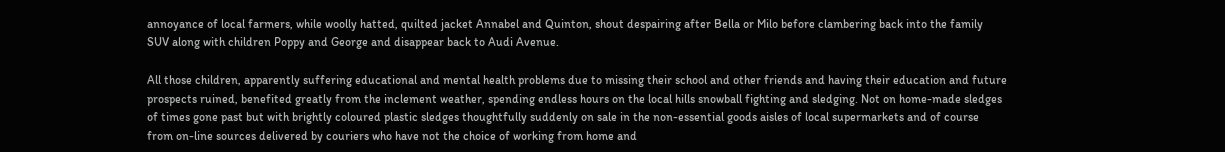annoyance of local farmers, while woolly hatted, quilted jacket Annabel and Quinton, shout despairing after Bella or Milo before clambering back into the family SUV along with children Poppy and George and disappear back to Audi Avenue.

All those children, apparently suffering educational and mental health problems due to missing their school and other friends and having their education and future prospects ruined, benefited greatly from the inclement weather, spending endless hours on the local hills snowball fighting and sledging. Not on home-made sledges of times gone past but with brightly coloured plastic sledges thoughtfully suddenly on sale in the non-essential goods aisles of local supermarkets and of course from on-line sources delivered by couriers who have not the choice of working from home and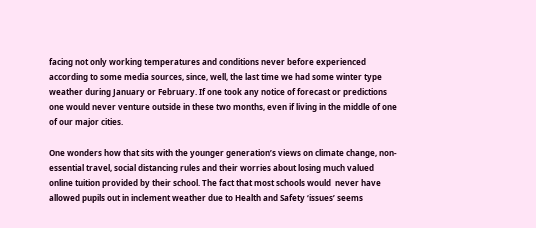facing not only working temperatures and conditions never before experienced according to some media sources, since, well, the last time we had some winter type weather during January or February. If one took any notice of forecast or predictions one would never venture outside in these two months, even if living in the middle of one of our major cities.

One wonders how that sits with the younger generation’s views on climate change, non-essential travel, social distancing rules and their worries about losing much valued online tuition provided by their school. The fact that most schools would  never have allowed pupils out in inclement weather due to Health and Safety ‘issues’ seems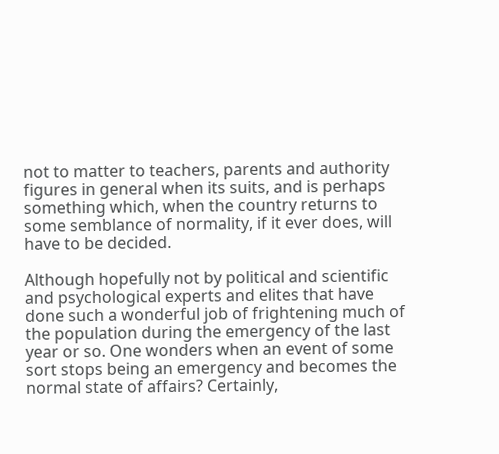not to matter to teachers, parents and authority figures in general when its suits, and is perhaps something which, when the country returns to some semblance of normality, if it ever does, will have to be decided.

Although hopefully not by political and scientific and psychological experts and elites that have done such a wonderful job of frightening much of the population during the emergency of the last year or so. One wonders when an event of some sort stops being an emergency and becomes the normal state of affairs? Certainly,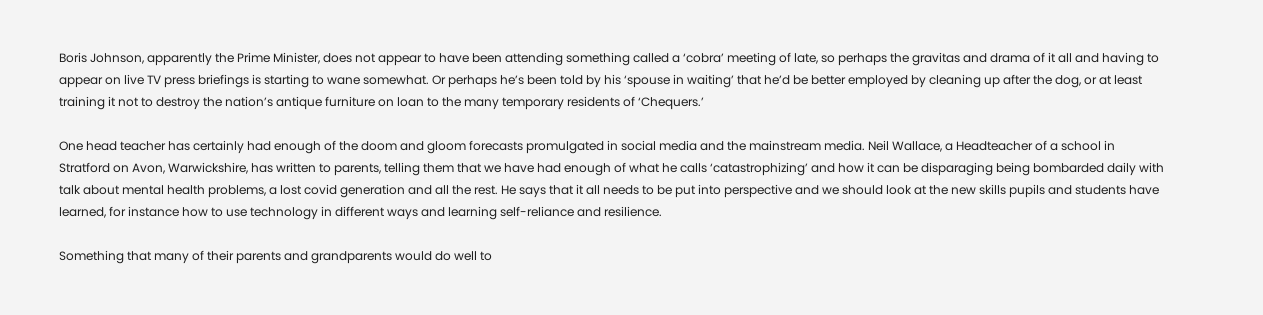Boris Johnson, apparently the Prime Minister, does not appear to have been attending something called a ‘cobra’ meeting of late, so perhaps the gravitas and drama of it all and having to appear on live TV press briefings is starting to wane somewhat. Or perhaps he’s been told by his ‘spouse in waiting’ that he’d be better employed by cleaning up after the dog, or at least training it not to destroy the nation’s antique furniture on loan to the many temporary residents of ‘Chequers.’

One head teacher has certainly had enough of the doom and gloom forecasts promulgated in social media and the mainstream media. Neil Wallace, a Headteacher of a school in Stratford on Avon, Warwickshire, has written to parents, telling them that we have had enough of what he calls ‘catastrophizing’ and how it can be disparaging being bombarded daily with talk about mental health problems, a lost covid generation and all the rest. He says that it all needs to be put into perspective and we should look at the new skills pupils and students have learned, for instance how to use technology in different ways and learning self-reliance and resilience.

Something that many of their parents and grandparents would do well to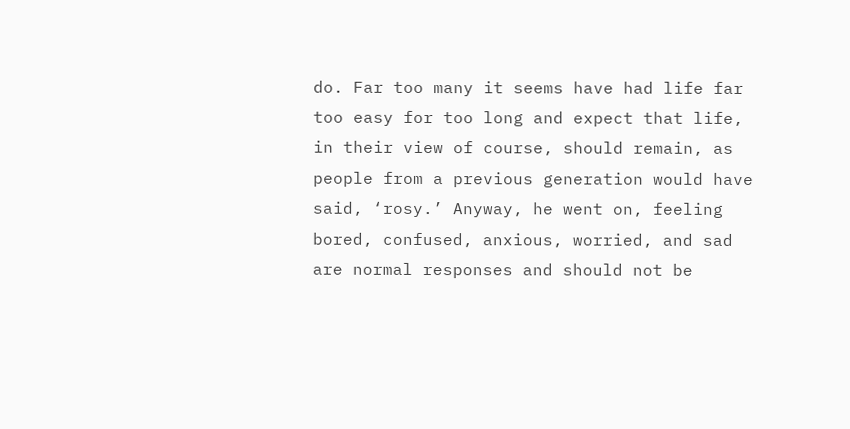do. Far too many it seems have had life far too easy for too long and expect that life, in their view of course, should remain, as people from a previous generation would have said, ‘rosy.’ Anyway, he went on, feeling bored, confused, anxious, worried, and sad are normal responses and should not be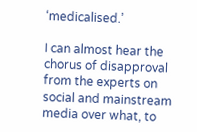‘medicalised.’

I can almost hear the chorus of disapproval from the experts on social and mainstream media over what, to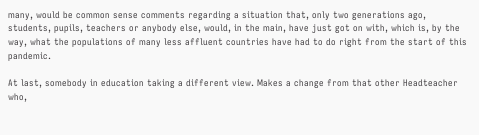many, would be common sense comments regarding a situation that, only two generations ago, students, pupils, teachers or anybody else, would, in the main, have just got on with, which is, by the way, what the populations of many less affluent countries have had to do right from the start of this pandemic.

At last, somebody in education taking a different view. Makes a change from that other Headteacher who,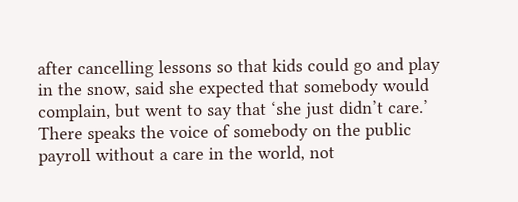after cancelling lessons so that kids could go and play in the snow, said she expected that somebody would complain, but went to say that ‘she just didn’t care.’ There speaks the voice of somebody on the public payroll without a care in the world, not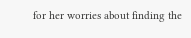for her worries about finding the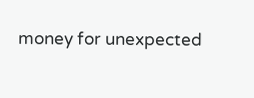money for unexpected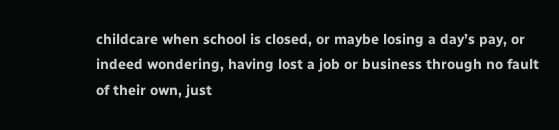childcare when school is closed, or maybe losing a day’s pay, or indeed wondering, having lost a job or business through no fault of their own, just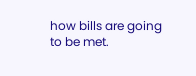how bills are going to be met.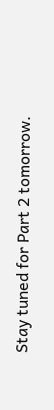Stay tuned for Part 2 tomorrow.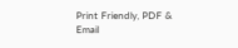Print Friendly, PDF & Email